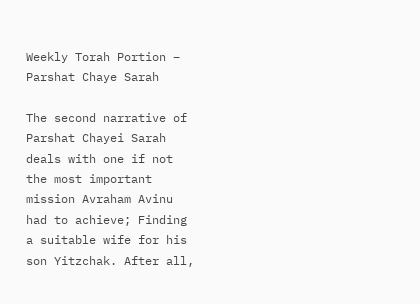Weekly Torah Portion – Parshat Chaye Sarah

The second narrative of Parshat Chayei Sarah deals with one if not the most important mission Avraham Avinu had to achieve; Finding a suitable wife for his son Yitzchak. After all,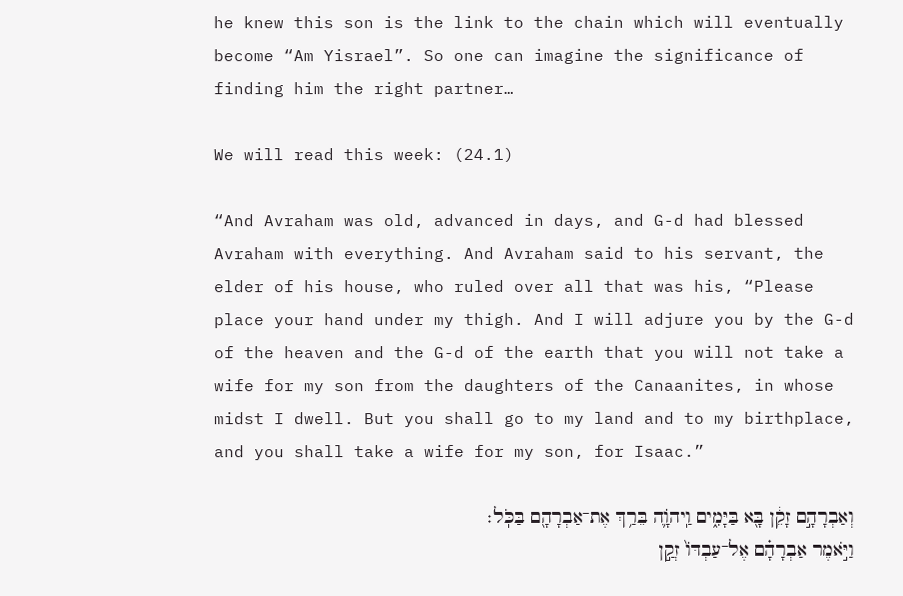he knew this son is the link to the chain which will eventually become “Am Yisrael”. So one can imagine the significance of finding him the right partner…

We will read this week: (24.1)

“And Avraham was old, advanced in days, and G-d had blessed Avraham with everything. And Avraham said to his servant, the elder of his house, who ruled over all that was his, “Please place your hand under my thigh. And I will adjure you by the G-d of the heaven and the G-d of the earth that you will not take a wife for my son from the daughters of the Canaanites, in whose midst I dwell. But you shall go to my land and to my birthplace, and you shall take a wife for my son, for Isaac.”

וְאַבְרָהָ֣ם זָקֵ֔ן בָּ֖א בַּיָּמִ֑ים וַֽיהֹוָ֛ה בֵּרַ֥ךְ אֶת־אַבְרָהָ֖ם בַּכֹּֽל׃
וַיֹּ֣אמֶר אַבְרָהָ֗ם אֶל־עַבְדּוֹ֙ זְקַ֣ן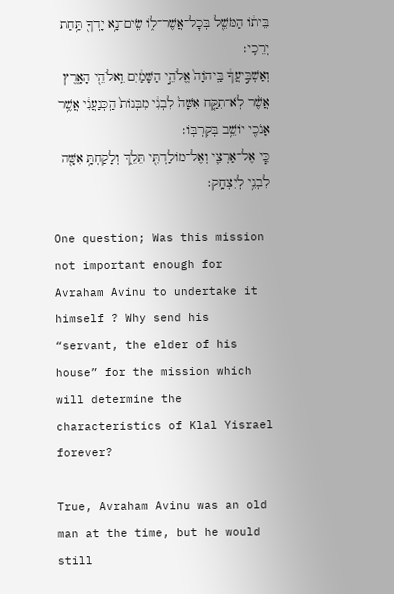בֵּית֔וֹ הַמֹּשֵׁ֖ל בְּכׇל־אֲשֶׁר־ל֑וֹ שִֽׂים־נָ֥א יָדְךָ֖ תַּ֥חַת יְרֵכִֽי׃
וְאַשְׁבִּ֣יעֲךָ֔ בַּֽיהֹוָה֙ אֱלֹהֵ֣י הַשָּׁמַ֔יִם וֵֽאלֹהֵ֖י הָאָ֑רֶץ אֲשֶׁ֨ר לֹֽא־תִקַּ֤ח אִשָּׁה֙ לִבְנִ֔י מִבְּנוֹת֙ הַֽכְּנַעֲנִ֔י אֲשֶׁ֥ר אָנֹכִ֖י יוֹשֵׁ֥ב בְּקִרְבּֽוֹ׃
כִּ֧י אֶל־אַרְצִ֛י וְאֶל־מוֹלַדְתִּ֖י תֵּלֵ֑ךְ וְלָקַחְתָּ֥ אִשָּׁ֖ה לִבְנִ֥י לְיִצְחָֽק׃

One question; Was this mission not important enough for Avraham Avinu to undertake it himself ? Why send his “servant, the elder of his house” for the mission which will determine the characteristics of Klal Yisrael forever?

True, Avraham Avinu was an old man at the time, but he would still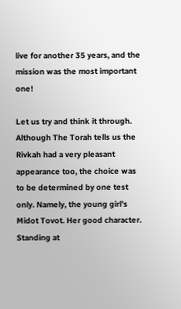live for another 35 years, and the mission was the most important one!

Let us try and think it through. Although The Torah tells us the Rivkah had a very pleasant appearance too, the choice was to be determined by one test only. Namely, the young girl’s Midot Tovot. Her good character. Standing at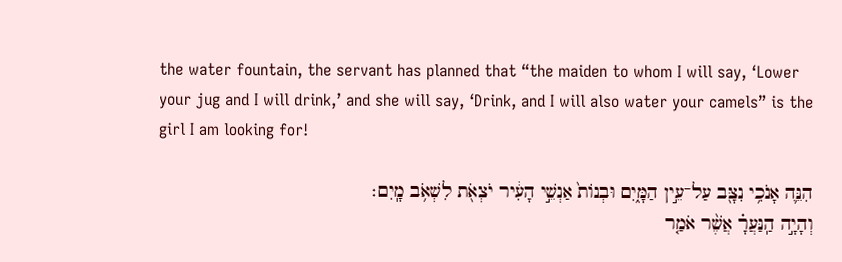the water fountain, the servant has planned that “the maiden to whom I will say, ‘Lower your jug and I will drink,’ and she will say, ‘Drink, and I will also water your camels” is the girl I am looking for!

הִנֵּ֛ה אָנֹכִ֥י נִצָּ֖ב עַל־עֵ֣ין הַמָּ֑יִם וּבְנוֹת֙ אַנְשֵׁ֣י הָעִ֔יר יֹצְאֹ֖ת לִשְׁאֹ֥ב מָֽיִם׃
וְהָיָ֣ה הַֽנַּעֲרָ֗ אֲשֶׁ֨ר אֹמַ֤ר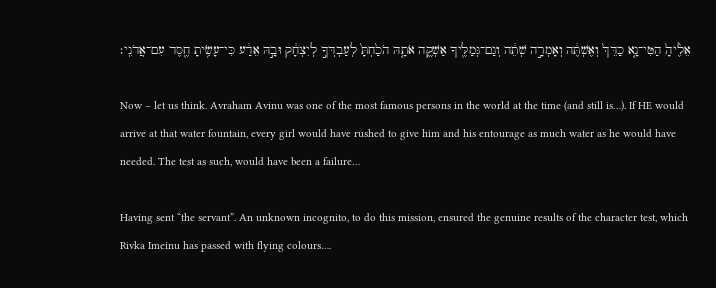אֵלֶ֙יהָ֙ הַטִּי־נָ֤א כַדֵּךְ֙ וְאֶשְׁתֶּ֔ה וְאָמְרָ֣ה שְׁתֵ֔ה וְגַם־גְּמַלֶּ֖יךָ אַשְׁקֶ֑ה אֹתָ֤הּ הֹכַ֙חְתָּ֙ לְעַבְדְּךָ֣ לְיִצְחָ֔ק וּבָ֣הּ אֵדַ֔ע כִּי־עָשִׂ֥יתָ חֶ֖סֶד עִם־אֲדֹנִֽי׃

Now – let us think. Avraham Avinu was one of the most famous persons in the world at the time (and still is…). If HE would arrive at that water fountain, every girl would have rushed to give him and his entourage as much water as he would have needed. The test as such, would have been a failure…

Having sent “the servant”. An unknown incognito, to do this mission, ensured the genuine results of the character test, which Rivka Imeinu has passed with flying colours….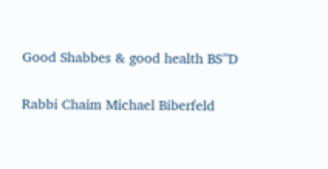Good Shabbes & good health BS”D

Rabbi Chaim Michael Biberfeld